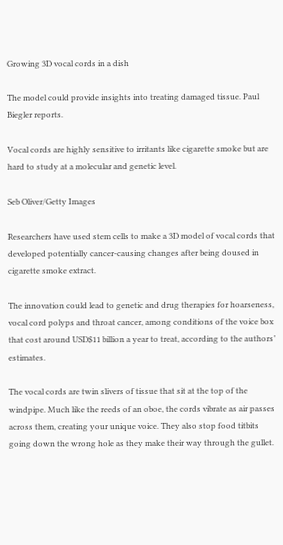Growing 3D vocal cords in a dish

The model could provide insights into treating damaged tissue. Paul Biegler reports.

Vocal cords are highly sensitive to irritants like cigarette smoke but are hard to study at a molecular and genetic level.

Seb Oliver/Getty Images

Researchers have used stem cells to make a 3D model of vocal cords that developed potentially cancer-causing changes after being doused in cigarette smoke extract.

The innovation could lead to genetic and drug therapies for hoarseness, vocal cord polyps and throat cancer, among conditions of the voice box that cost around USD$11 billion a year to treat, according to the authors’ estimates.

The vocal cords are twin slivers of tissue that sit at the top of the windpipe. Much like the reeds of an oboe, the cords vibrate as air passes across them, creating your unique voice. They also stop food titbits going down the wrong hole as they make their way through the gullet.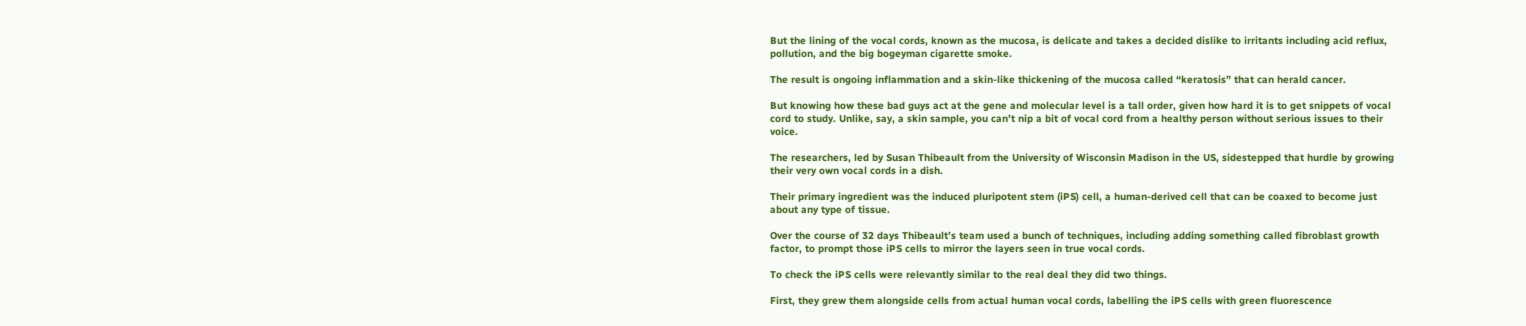But the lining of the vocal cords, known as the mucosa, is delicate and takes a decided dislike to irritants including acid reflux, pollution, and the big bogeyman cigarette smoke.

The result is ongoing inflammation and a skin-like thickening of the mucosa called “keratosis” that can herald cancer.

But knowing how these bad guys act at the gene and molecular level is a tall order, given how hard it is to get snippets of vocal cord to study. Unlike, say, a skin sample, you can’t nip a bit of vocal cord from a healthy person without serious issues to their voice.

The researchers, led by Susan Thibeault from the University of Wisconsin Madison in the US, sidestepped that hurdle by growing their very own vocal cords in a dish.

Their primary ingredient was the induced pluripotent stem (iPS) cell, a human-derived cell that can be coaxed to become just about any type of tissue.

Over the course of 32 days Thibeault’s team used a bunch of techniques, including adding something called fibroblast growth factor, to prompt those iPS cells to mirror the layers seen in true vocal cords.

To check the iPS cells were relevantly similar to the real deal they did two things.

First, they grew them alongside cells from actual human vocal cords, labelling the iPS cells with green fluorescence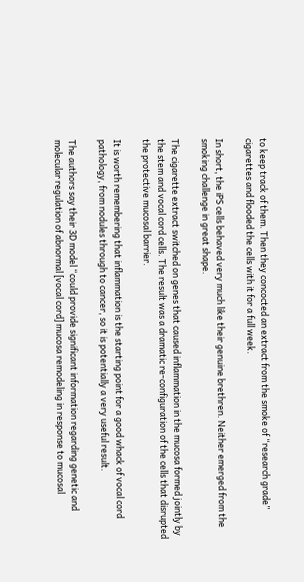to keep track of them. Then they concocted an extract from the smoke of “research grade” cigarettes and flooded the cells with it for a full week.

In short, the iPS cells behaved very much like their genuine brethren. Neither emerged from the smoking challenge in great shape.

The cigarette extract switched on genes that caused inflammation in the mucosa formed jointly by the stem and vocal cord cells. The result was a dramatic re-configuration of the cells that disrupted the protective mucosal barrier.

It is worth remembering that inflammation is the starting point for a good whack of vocal cord pathology, from nodules through to cancer, so it is potentially a very useful result.

The authors say their 3D model “could provide significant information regarding genetic and molecular regulation of abnormal [vocal cord] mucosa remodeling in response to mucosal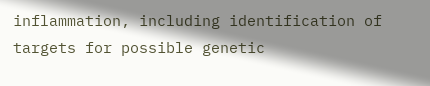inflammation, including identification of targets for possible genetic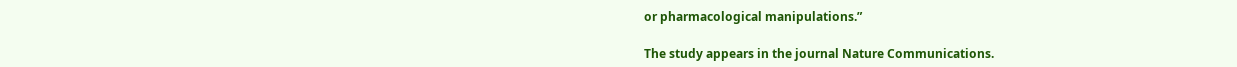or pharmacological manipulations.”

The study appears in the journal Nature Communications.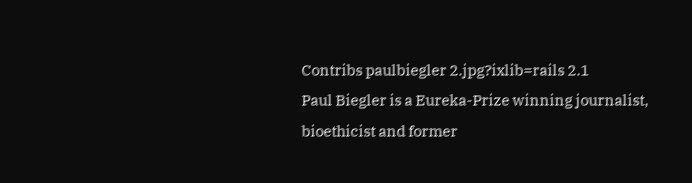Contribs paulbiegler 2.jpg?ixlib=rails 2.1
Paul Biegler is a Eureka-Prize winning journalist, bioethicist and former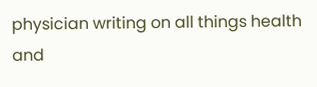physician writing on all things health and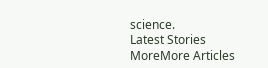science.
Latest Stories
MoreMore Articles